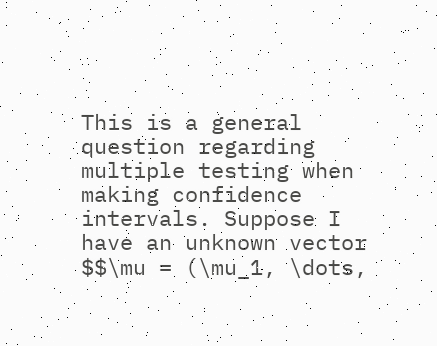This is a general question regarding multiple testing when making confidence intervals. Suppose I have an unknown vector $$\mu = (\mu_1, \dots,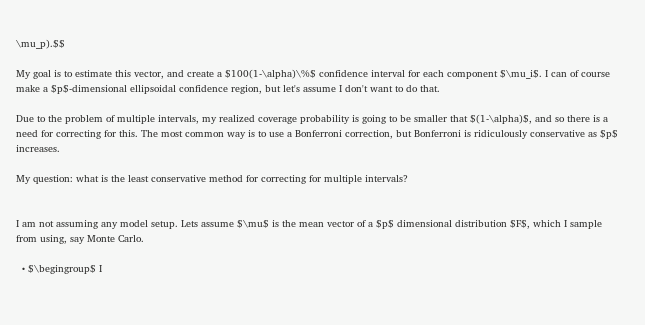\mu_p).$$

My goal is to estimate this vector, and create a $100(1-\alpha)\%$ confidence interval for each component $\mu_i$. I can of course make a $p$-dimensional ellipsoidal confidence region, but let's assume I don't want to do that.

Due to the problem of multiple intervals, my realized coverage probability is going to be smaller that $(1-\alpha)$, and so there is a need for correcting for this. The most common way is to use a Bonferroni correction, but Bonferroni is ridiculously conservative as $p$ increases.

My question: what is the least conservative method for correcting for multiple intervals?


I am not assuming any model setup. Lets assume $\mu$ is the mean vector of a $p$ dimensional distribution $F$, which I sample from using, say Monte Carlo.

  • $\begingroup$ I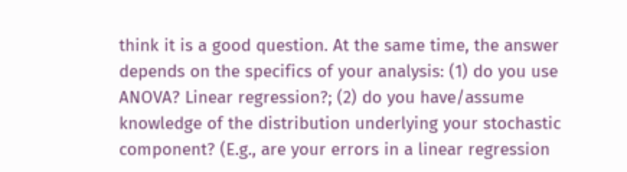think it is a good question. At the same time, the answer depends on the specifics of your analysis: (1) do you use ANOVA? Linear regression?; (2) do you have/assume knowledge of the distribution underlying your stochastic component? (E.g., are your errors in a linear regression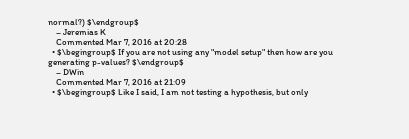normal?) $\endgroup$
    – Jeremias K
    Commented Mar 7, 2016 at 20:28
  • $\begingroup$ If you are not using any "model setup" then how are you generating p-values? $\endgroup$
    – DWin
    Commented Mar 7, 2016 at 21:09
  • $\begingroup$ Like I said, I am not testing a hypothesis, but only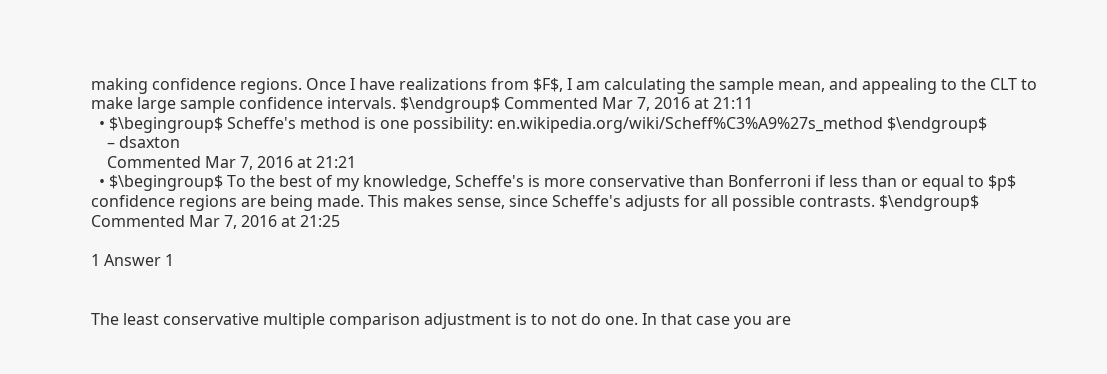making confidence regions. Once I have realizations from $F$, I am calculating the sample mean, and appealing to the CLT to make large sample confidence intervals. $\endgroup$ Commented Mar 7, 2016 at 21:11
  • $\begingroup$ Scheffe's method is one possibility: en.wikipedia.org/wiki/Scheff%C3%A9%27s_method $\endgroup$
    – dsaxton
    Commented Mar 7, 2016 at 21:21
  • $\begingroup$ To the best of my knowledge, Scheffe's is more conservative than Bonferroni if less than or equal to $p$ confidence regions are being made. This makes sense, since Scheffe's adjusts for all possible contrasts. $\endgroup$ Commented Mar 7, 2016 at 21:25

1 Answer 1


The least conservative multiple comparison adjustment is to not do one. In that case you are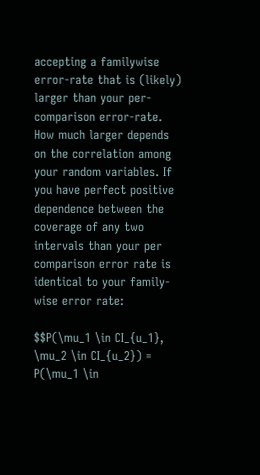accepting a familywise error-rate that is (likely) larger than your per-comparison error-rate. How much larger depends on the correlation among your random variables. If you have perfect positive dependence between the coverage of any two intervals than your per comparison error rate is identical to your family-wise error rate:

$$P(\mu_1 \in CI_{u_1}, \mu_2 \in CI_{u_2}) = P(\mu_1 \in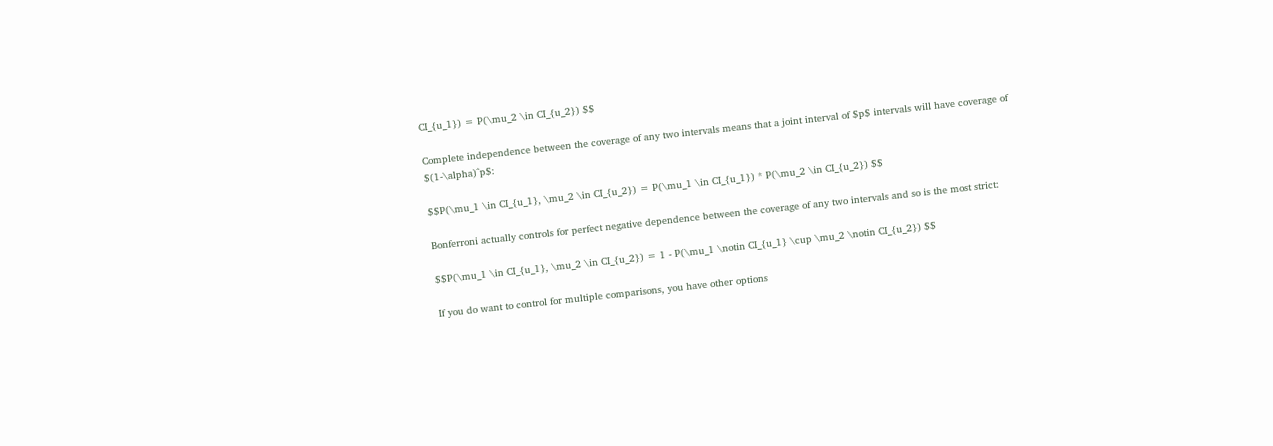CI_{u_1}) = P(\mu_2 \in CI_{u_2}) $$

Complete independence between the coverage of any two intervals means that a joint interval of $p$ intervals will have coverage of $(1-\alpha)^p$:

$$P(\mu_1 \in CI_{u_1}, \mu_2 \in CI_{u_2}) = P(\mu_1 \in CI_{u_1}) * P(\mu_2 \in CI_{u_2}) $$

Bonferroni actually controls for perfect negative dependence between the coverage of any two intervals and so is the most strict:

$$P(\mu_1 \in CI_{u_1}, \mu_2 \in CI_{u_2}) = 1 - P(\mu_1 \notin CI_{u_1} \cup \mu_2 \notin CI_{u_2}) $$

If you do want to control for multiple comparisons, you have other options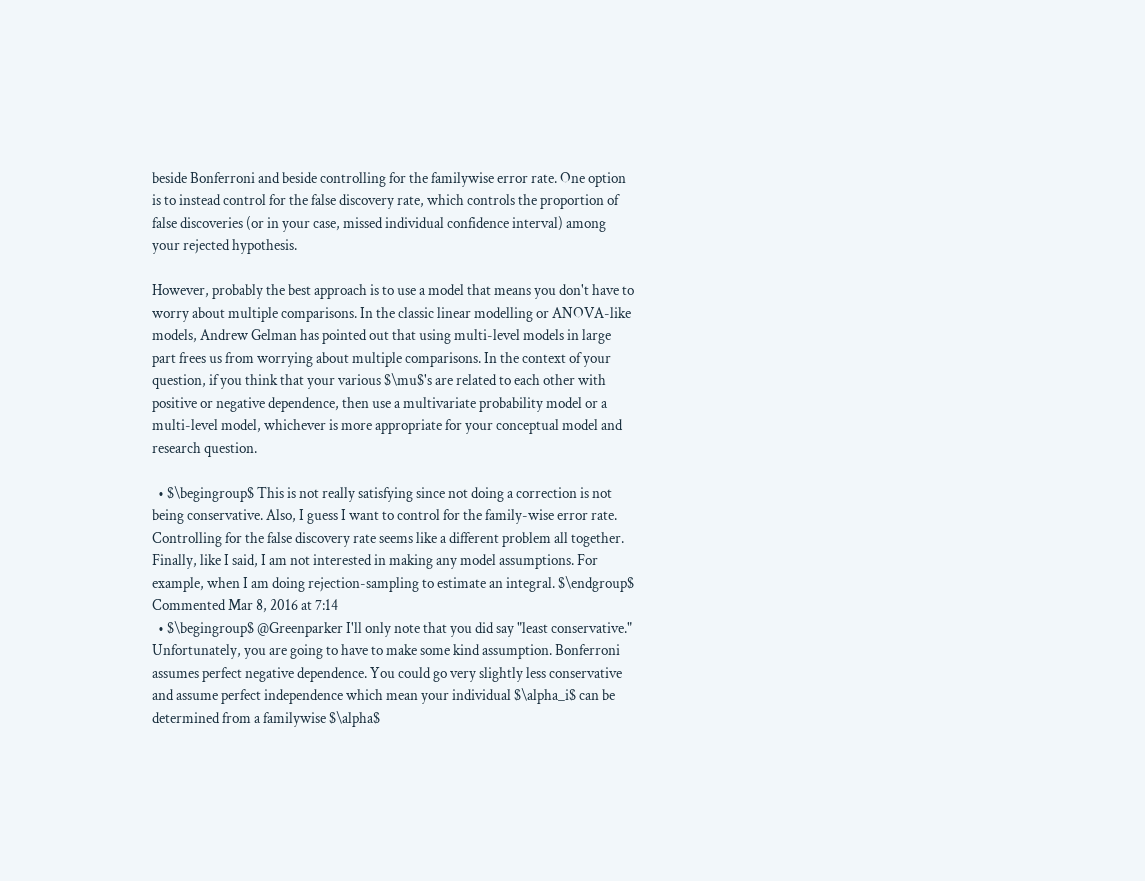beside Bonferroni and beside controlling for the familywise error rate. One option is to instead control for the false discovery rate, which controls the proportion of false discoveries (or in your case, missed individual confidence interval) among your rejected hypothesis.

However, probably the best approach is to use a model that means you don't have to worry about multiple comparisons. In the classic linear modelling or ANOVA-like models, Andrew Gelman has pointed out that using multi-level models in large part frees us from worrying about multiple comparisons. In the context of your question, if you think that your various $\mu$'s are related to each other with positive or negative dependence, then use a multivariate probability model or a multi-level model, whichever is more appropriate for your conceptual model and research question.

  • $\begingroup$ This is not really satisfying since not doing a correction is not being conservative. Also, I guess I want to control for the family-wise error rate. Controlling for the false discovery rate seems like a different problem all together. Finally, like I said, I am not interested in making any model assumptions. For example, when I am doing rejection-sampling to estimate an integral. $\endgroup$ Commented Mar 8, 2016 at 7:14
  • $\begingroup$ @Greenparker I'll only note that you did say "least conservative." Unfortunately, you are going to have to make some kind assumption. Bonferroni assumes perfect negative dependence. You could go very slightly less conservative and assume perfect independence which mean your individual $\alpha_i$ can be determined from a familywise $\alpha$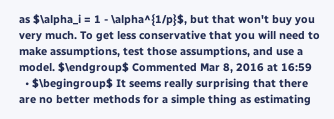as $\alpha_i = 1 - \alpha^{1/p}$, but that won't buy you very much. To get less conservative that you will need to make assumptions, test those assumptions, and use a model. $\endgroup$ Commented Mar 8, 2016 at 16:59
  • $\begingroup$ It seems really surprising that there are no better methods for a simple thing as estimating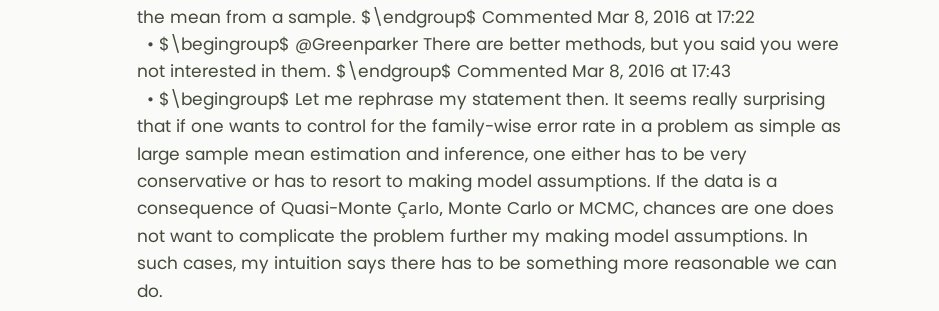the mean from a sample. $\endgroup$ Commented Mar 8, 2016 at 17:22
  • $\begingroup$ @Greenparker There are better methods, but you said you were not interested in them. $\endgroup$ Commented Mar 8, 2016 at 17:43
  • $\begingroup$ Let me rephrase my statement then. It seems really surprising that if one wants to control for the family-wise error rate in a problem as simple as large sample mean estimation and inference, one either has to be very conservative or has to resort to making model assumptions. If the data is a consequence of Quasi-Monte Çarlo, Monte Carlo or MCMC, chances are one does not want to complicate the problem further my making model assumptions. In such cases, my intuition says there has to be something more reasonable we can do.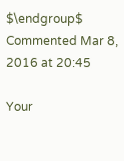$\endgroup$ Commented Mar 8, 2016 at 20:45

Your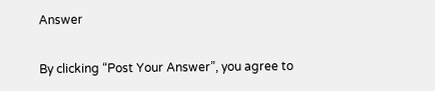Answer

By clicking “Post Your Answer”, you agree to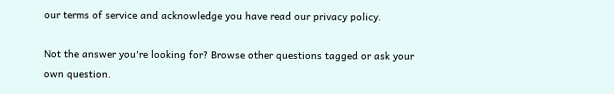our terms of service and acknowledge you have read our privacy policy.

Not the answer you're looking for? Browse other questions tagged or ask your own question.